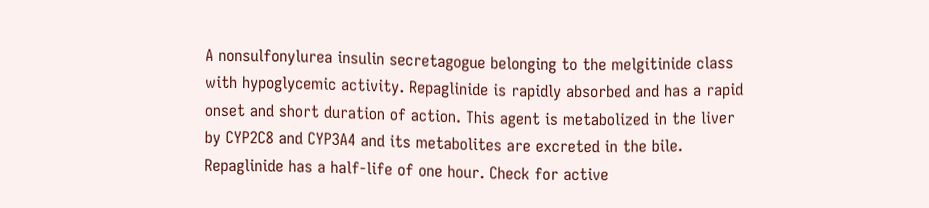A nonsulfonylurea insulin secretagogue belonging to the melgitinide class with hypoglycemic activity. Repaglinide is rapidly absorbed and has a rapid onset and short duration of action. This agent is metabolized in the liver by CYP2C8 and CYP3A4 and its metabolites are excreted in the bile. Repaglinide has a half-life of one hour. Check for active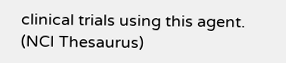clinical trials using this agent. (NCI Thesaurus)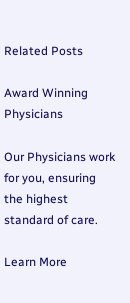Related Posts

Award Winning Physicians

Our Physicians work for you, ensuring the highest standard of care.

Learn More